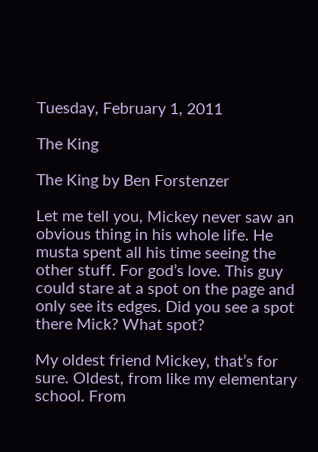Tuesday, February 1, 2011

The King

The King by Ben Forstenzer

Let me tell you, Mickey never saw an obvious thing in his whole life. He musta spent all his time seeing the other stuff. For god’s love. This guy could stare at a spot on the page and only see its edges. Did you see a spot there Mick? What spot?

My oldest friend Mickey, that’s for sure. Oldest, from like my elementary school. From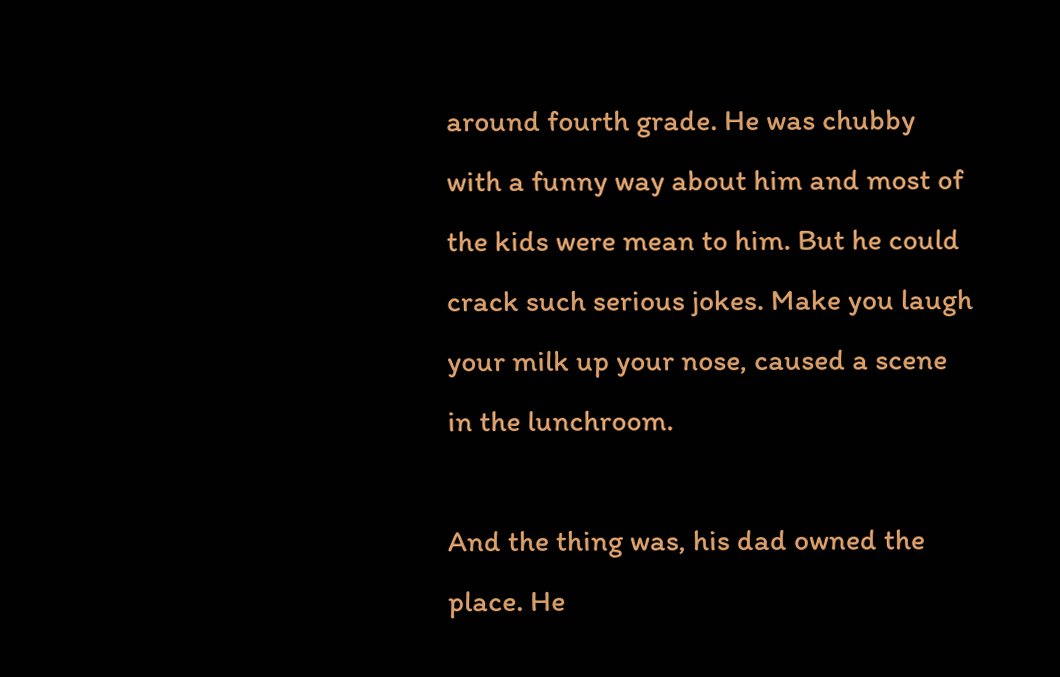around fourth grade. He was chubby with a funny way about him and most of the kids were mean to him. But he could crack such serious jokes. Make you laugh your milk up your nose, caused a scene in the lunchroom.

And the thing was, his dad owned the place. He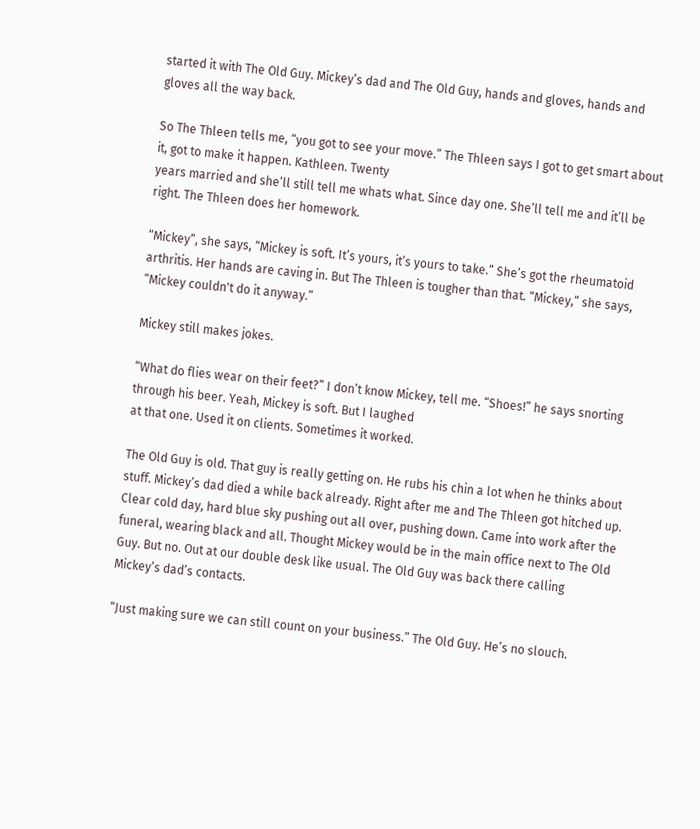started it with The Old Guy. Mickey’s dad and The Old Guy, hands and gloves, hands and gloves all the way back.

So The Thleen tells me, “you got to see your move.” The Thleen says I got to get smart about it, got to make it happen. Kathleen. Twenty
years married and she’ll still tell me whats what. Since day one. She’ll tell me and it’ll be right. The Thleen does her homework.

“Mickey”, she says, “Mickey is soft. It’s yours, it’s yours to take.” She’s got the rheumatoid arthritis. Her hands are caving in. But The Thleen is tougher than that. “Mickey,” she says, “Mickey couldn't do it anyway.”

Mickey still makes jokes.

“What do flies wear on their feet?” I don’t know Mickey, tell me. “Shoes!” he says snorting through his beer. Yeah, Mickey is soft. But I laughed
at that one. Used it on clients. Sometimes it worked.

The Old Guy is old. That guy is really getting on. He rubs his chin a lot when he thinks about stuff. Mickey’s dad died a while back already. Right after me and The Thleen got hitched up. Clear cold day, hard blue sky pushing out all over, pushing down. Came into work after the funeral, wearing black and all. Thought Mickey would be in the main office next to The Old Guy. But no. Out at our double desk like usual. The Old Guy was back there calling
Mickey’s dad’s contacts.

“Just making sure we can still count on your business.” The Old Guy. He’s no slouch.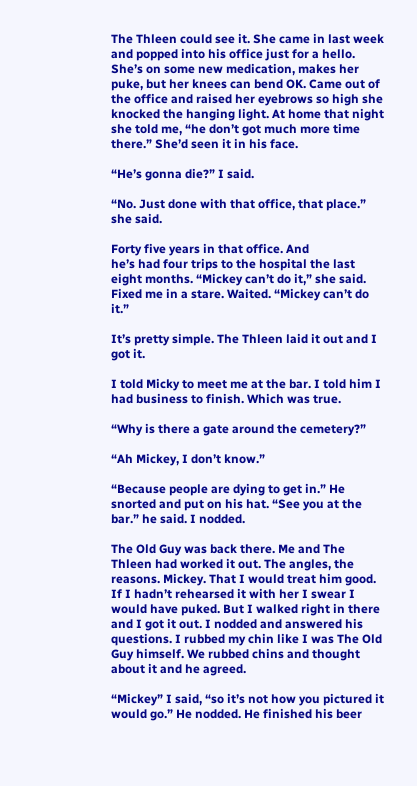The Thleen could see it. She came in last week and popped into his office just for a hello. She’s on some new medication, makes her puke, but her knees can bend OK. Came out of the office and raised her eyebrows so high she knocked the hanging light. At home that night she told me, “he don’t got much more time there.” She’d seen it in his face.

“He’s gonna die?” I said.

“No. Just done with that office, that place.” she said.

Forty five years in that office. And
he’s had four trips to the hospital the last eight months. “Mickey can’t do it,” she said. Fixed me in a stare. Waited. “Mickey can’t do it.”

It’s pretty simple. The Thleen laid it out and I got it.

I told Micky to meet me at the bar. I told him I had business to finish. Which was true.

“Why is there a gate around the cemetery?”

“Ah Mickey, I don’t know.”

“Because people are dying to get in.” He snorted and put on his hat. “See you at the bar.” he said. I nodded.

The Old Guy was back there. Me and The Thleen had worked it out. The angles, the reasons. Mickey. That I would treat him good. If I hadn’t rehearsed it with her I swear I would have puked. But I walked right in there and I got it out. I nodded and answered his questions. I rubbed my chin like I was The Old Guy himself. We rubbed chins and thought about it and he agreed.

“Mickey” I said, “so it’s not how you pictured it would go.” He nodded. He finished his beer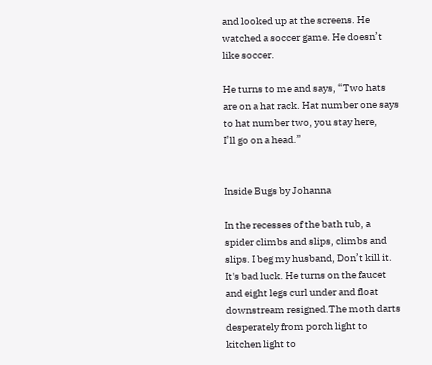and looked up at the screens. He watched a soccer game. He doesn’t like soccer.

He turns to me and says, “Two hats are on a hat rack. Hat number one says to hat number two, you stay here,
I’ll go on a head.”


Inside Bugs by Johanna

In the recesses of the bath tub, a spider climbs and slips, climbs and slips. I beg my husband, Don’t kill it. It's bad luck. He turns on the faucet and eight legs curl under and float downstream resigned.The moth darts desperately from porch light to kitchen light to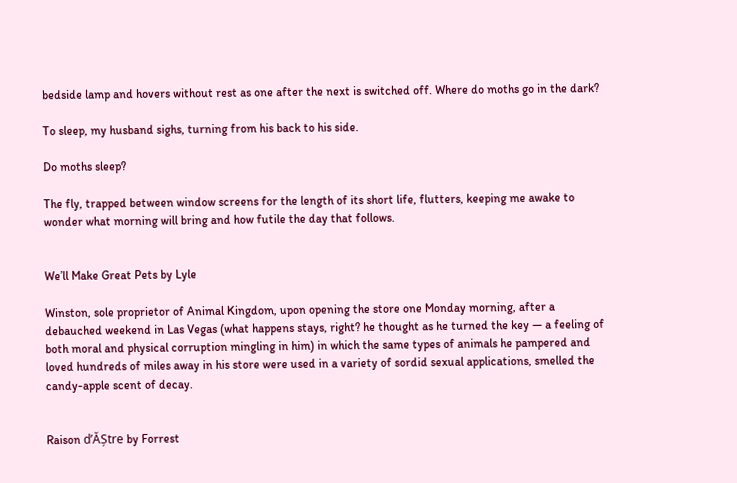bedside lamp and hovers without rest as one after the next is switched off. Where do moths go in the dark?

To sleep, my husband sighs, turning from his back to his side.

Do moths sleep?

The fly, trapped between window screens for the length of its short life, flutters, keeping me awake to wonder what morning will bring and how futile the day that follows.


We’ll Make Great Pets by Lyle

Winston, sole proprietor of Animal Kingdom, upon opening the store one Monday morning, after a debauched weekend in Las Vegas (what happens stays, right? he thought as he turned the key — a feeling of both moral and physical corruption mingling in him) in which the same types of animals he pampered and loved hundreds of miles away in his store were used in a variety of sordid sexual applications, smelled the candy-apple scent of decay.


Raison d’ĂȘtre by Forrest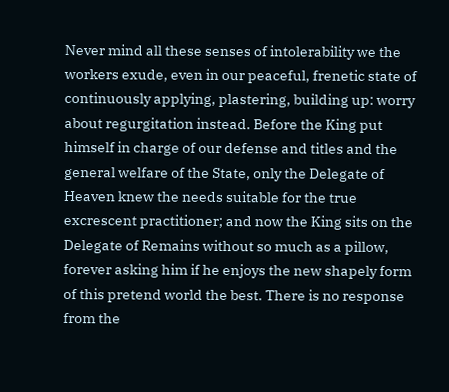Never mind all these senses of intolerability we the workers exude, even in our peaceful, frenetic state of continuously applying, plastering, building up: worry about regurgitation instead. Before the King put himself in charge of our defense and titles and the general welfare of the State, only the Delegate of Heaven knew the needs suitable for the true excrescent practitioner; and now the King sits on the Delegate of Remains without so much as a pillow, forever asking him if he enjoys the new shapely form of this pretend world the best. There is no response from the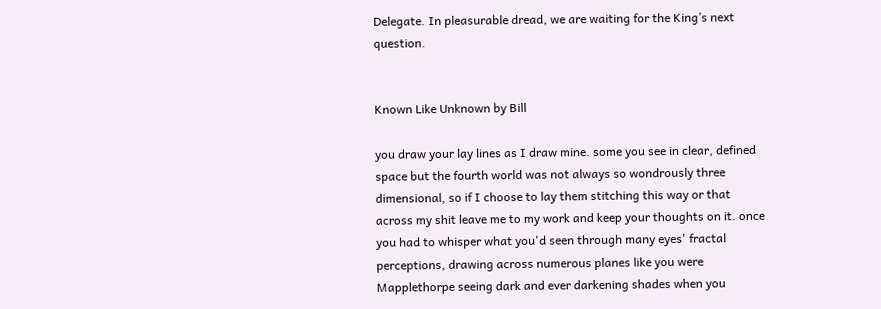Delegate. In pleasurable dread, we are waiting for the King’s next question.


Known Like Unknown by Bill

you draw your lay lines as I draw mine. some you see in clear, defined space but the fourth world was not always so wondrously three dimensional, so if I choose to lay them stitching this way or that across my shit leave me to my work and keep your thoughts on it. once you had to whisper what you'd seen through many eyes' fractal perceptions, drawing across numerous planes like you were Mapplethorpe seeing dark and ever darkening shades when you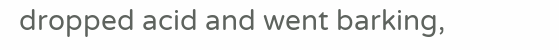dropped acid and went barking,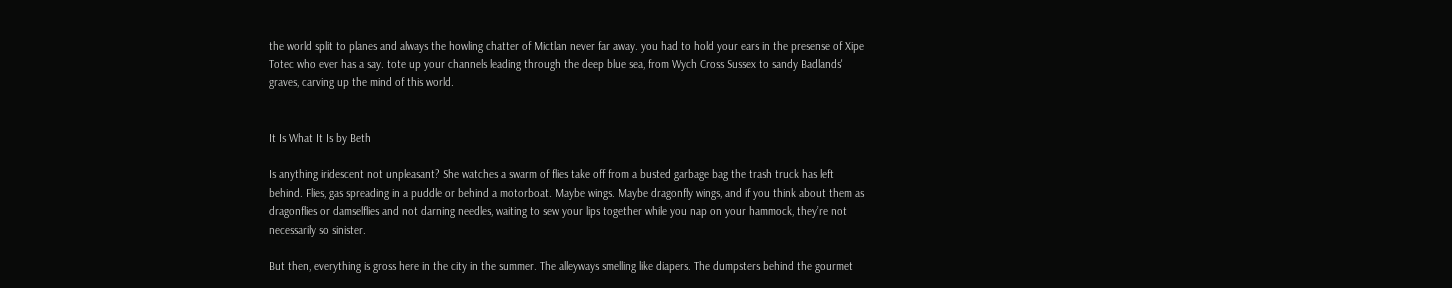the world split to planes and always the howling chatter of Mictlan never far away. you had to hold your ears in the presense of Xipe Totec who ever has a say. tote up your channels leading through the deep blue sea, from Wych Cross Sussex to sandy Badlands' graves, carving up the mind of this world.


It Is What It Is by Beth

Is anything iridescent not unpleasant? She watches a swarm of flies take off from a busted garbage bag the trash truck has left behind. Flies, gas spreading in a puddle or behind a motorboat. Maybe wings. Maybe dragonfly wings, and if you think about them as dragonflies or damselflies and not darning needles, waiting to sew your lips together while you nap on your hammock, they’re not necessarily so sinister.

But then, everything is gross here in the city in the summer. The alleyways smelling like diapers. The dumpsters behind the gourmet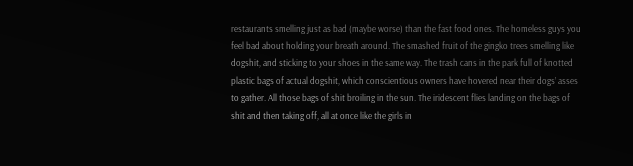restaurants smelling just as bad (maybe worse) than the fast food ones. The homeless guys you feel bad about holding your breath around. The smashed fruit of the gingko trees smelling like dogshit, and sticking to your shoes in the same way. The trash cans in the park full of knotted plastic bags of actual dogshit, which conscientious owners have hovered near their dogs’ asses to gather. All those bags of shit broiling in the sun. The iridescent flies landing on the bags of shit and then taking off, all at once like the girls in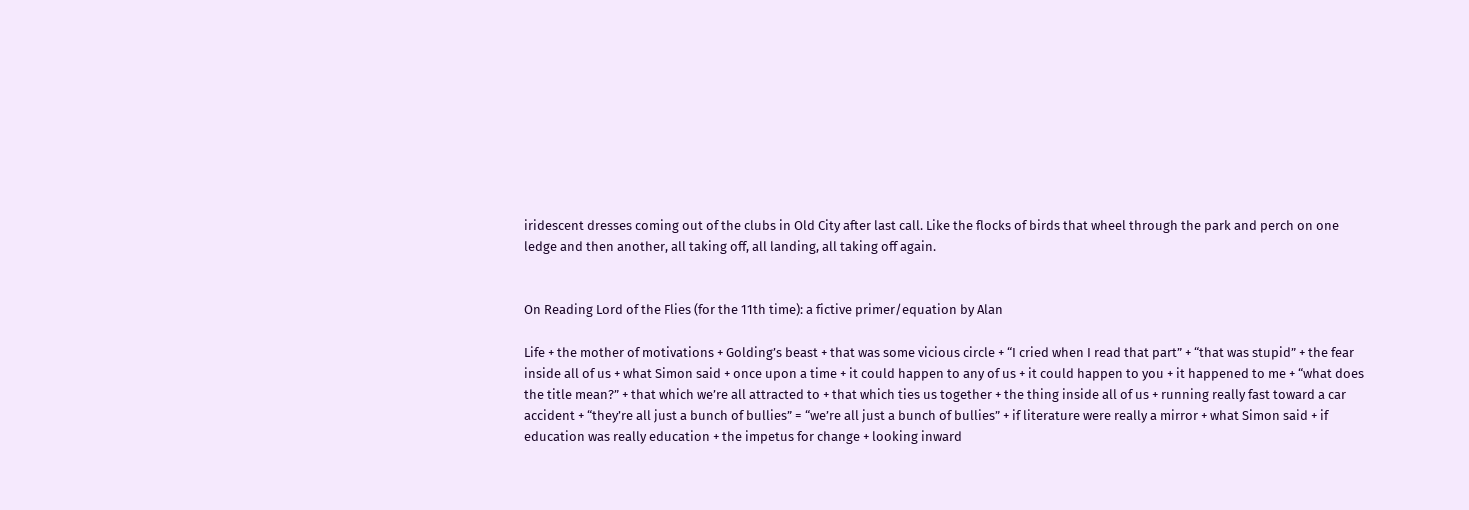iridescent dresses coming out of the clubs in Old City after last call. Like the flocks of birds that wheel through the park and perch on one ledge and then another, all taking off, all landing, all taking off again.


On Reading Lord of the Flies (for the 11th time): a fictive primer/equation by Alan

Life + the mother of motivations + Golding’s beast + that was some vicious circle + “I cried when I read that part” + “that was stupid” + the fear inside all of us + what Simon said + once upon a time + it could happen to any of us + it could happen to you + it happened to me + “what does the title mean?” + that which we’re all attracted to + that which ties us together + the thing inside all of us + running really fast toward a car accident + “they’re all just a bunch of bullies” = “we’re all just a bunch of bullies” + if literature were really a mirror + what Simon said + if education was really education + the impetus for change + looking inward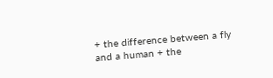+ the difference between a fly and a human + the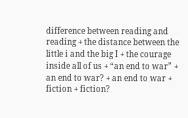difference between reading and reading + the distance between the little i and the big I + the courage inside all of us + “an end to war” + an end to war? + an end to war + fiction + fiction?